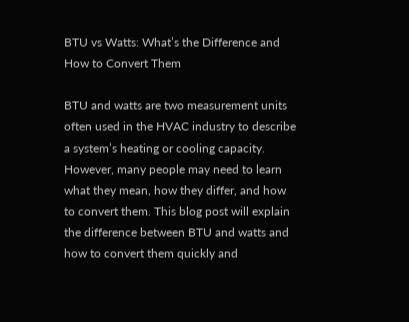BTU vs Watts: What’s the Difference and How to Convert Them

BTU and watts are two measurement units often used in the HVAC industry to describe a system’s heating or cooling capacity. However, many people may need to learn what they mean, how they differ, and how to convert them. This blog post will explain the difference between BTU and watts and how to convert them quickly and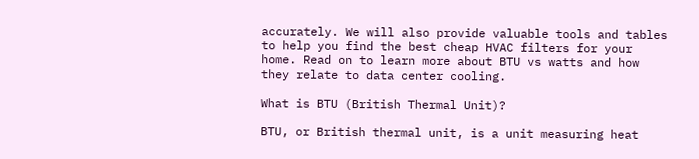accurately. We will also provide valuable tools and tables to help you find the best cheap HVAC filters for your home. Read on to learn more about BTU vs watts and how they relate to data center cooling.

What is BTU (British Thermal Unit)?

BTU, or British thermal unit, is a unit measuring heat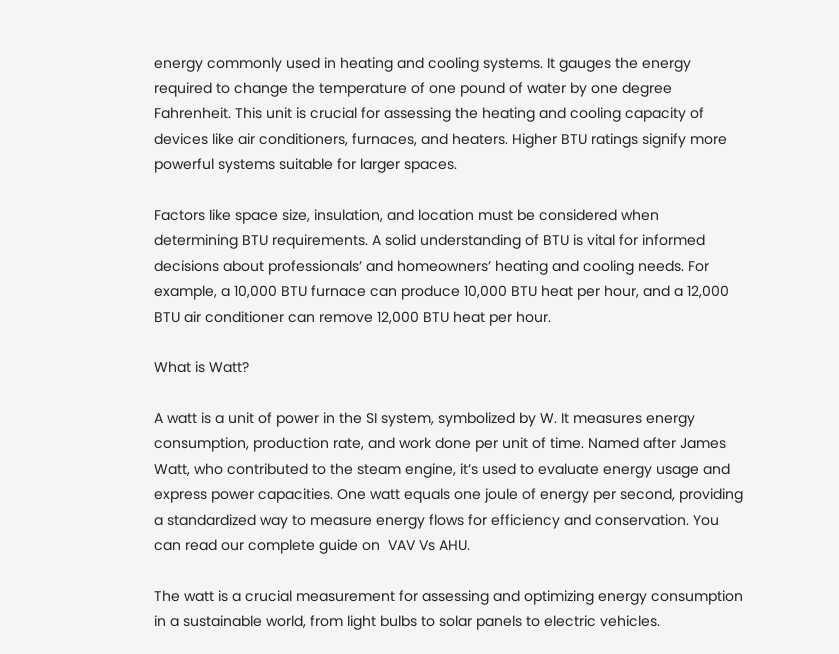energy commonly used in heating and cooling systems. It gauges the energy required to change the temperature of one pound of water by one degree Fahrenheit. This unit is crucial for assessing the heating and cooling capacity of devices like air conditioners, furnaces, and heaters. Higher BTU ratings signify more powerful systems suitable for larger spaces.

Factors like space size, insulation, and location must be considered when determining BTU requirements. A solid understanding of BTU is vital for informed decisions about professionals’ and homeowners’ heating and cooling needs. For example, a 10,000 BTU furnace can produce 10,000 BTU heat per hour, and a 12,000 BTU air conditioner can remove 12,000 BTU heat per hour.

What is Watt?

A watt is a unit of power in the SI system, symbolized by W. It measures energy consumption, production rate, and work done per unit of time. Named after James Watt, who contributed to the steam engine, it’s used to evaluate energy usage and express power capacities. One watt equals one joule of energy per second, providing a standardized way to measure energy flows for efficiency and conservation. You can read our complete guide on  VAV Vs AHU.

The watt is a crucial measurement for assessing and optimizing energy consumption in a sustainable world, from light bulbs to solar panels to electric vehicles.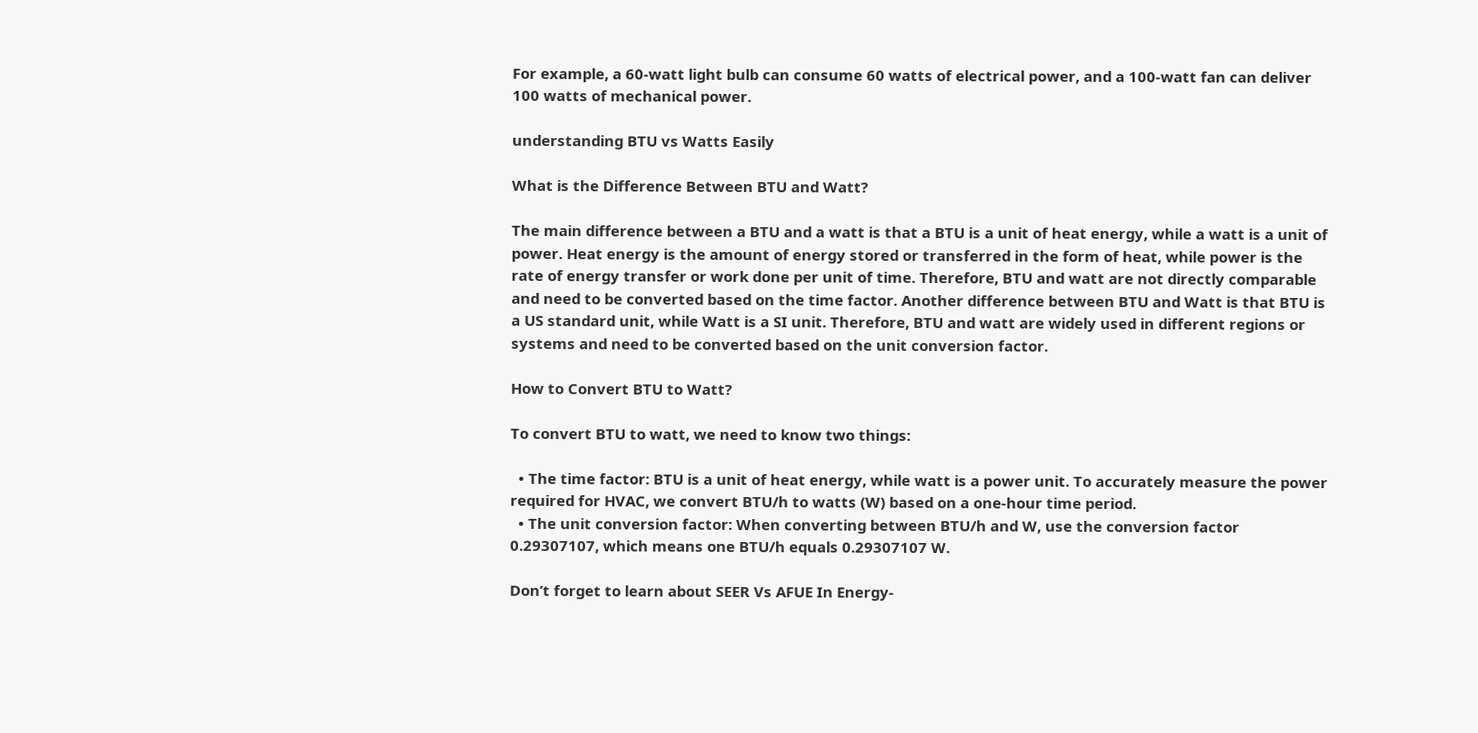For example, a 60-watt light bulb can consume 60 watts of electrical power, and a 100-watt fan can deliver 100 watts of mechanical power.

understanding BTU vs Watts Easily

What is the Difference Between BTU and Watt?

The main difference between a BTU and a watt is that a BTU is a unit of heat energy, while a watt is a unit of power. Heat energy is the amount of energy stored or transferred in the form of heat, while power is the rate of energy transfer or work done per unit of time. Therefore, BTU and watt are not directly comparable and need to be converted based on the time factor. Another difference between BTU and Watt is that BTU is a US standard unit, while Watt is a SI unit. Therefore, BTU and watt are widely used in different regions or systems and need to be converted based on the unit conversion factor.

How to Convert BTU to Watt?

To convert BTU to watt, we need to know two things:

  • The time factor: BTU is a unit of heat energy, while watt is a power unit. To accurately measure the power required for HVAC, we convert BTU/h to watts (W) based on a one-hour time period.
  • The unit conversion factor: When converting between BTU/h and W, use the conversion factor 0.29307107, which means one BTU/h equals 0.29307107 W.

Don’t forget to learn about SEER Vs AFUE In Energy-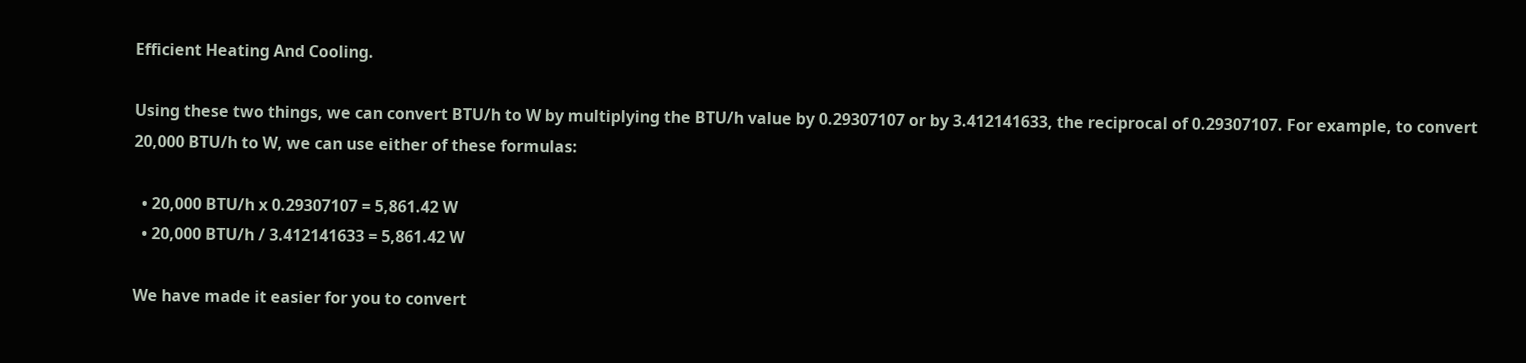Efficient Heating And Cooling.

Using these two things, we can convert BTU/h to W by multiplying the BTU/h value by 0.29307107 or by 3.412141633, the reciprocal of 0.29307107. For example, to convert 20,000 BTU/h to W, we can use either of these formulas:

  • 20,000 BTU/h x 0.29307107 = 5,861.42 W
  • 20,000 BTU/h / 3.412141633 = 5,861.42 W

We have made it easier for you to convert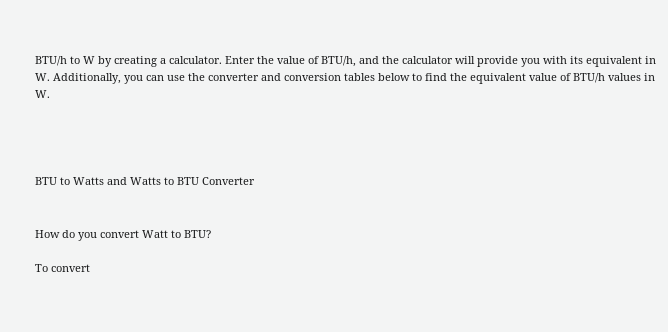BTU/h to W by creating a calculator. Enter the value of BTU/h, and the calculator will provide you with its equivalent in W. Additionally, you can use the converter and conversion tables below to find the equivalent value of BTU/h values in W.




BTU to Watts and Watts to BTU Converter


How do you convert Watt to BTU?

To convert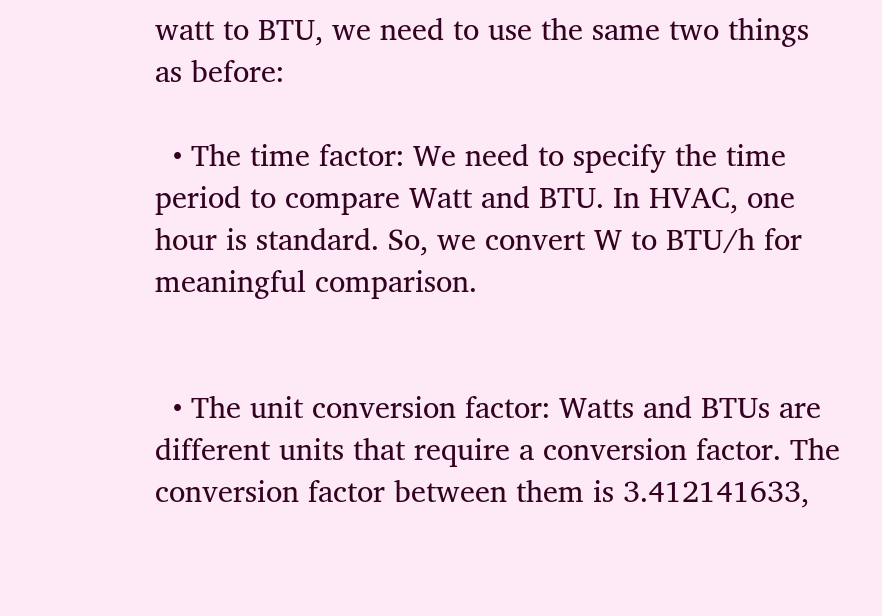watt to BTU, we need to use the same two things as before:

  • The time factor: We need to specify the time period to compare Watt and BTU. In HVAC, one hour is standard. So, we convert W to BTU/h for meaningful comparison.


  • The unit conversion factor: Watts and BTUs are different units that require a conversion factor. The conversion factor between them is 3.412141633,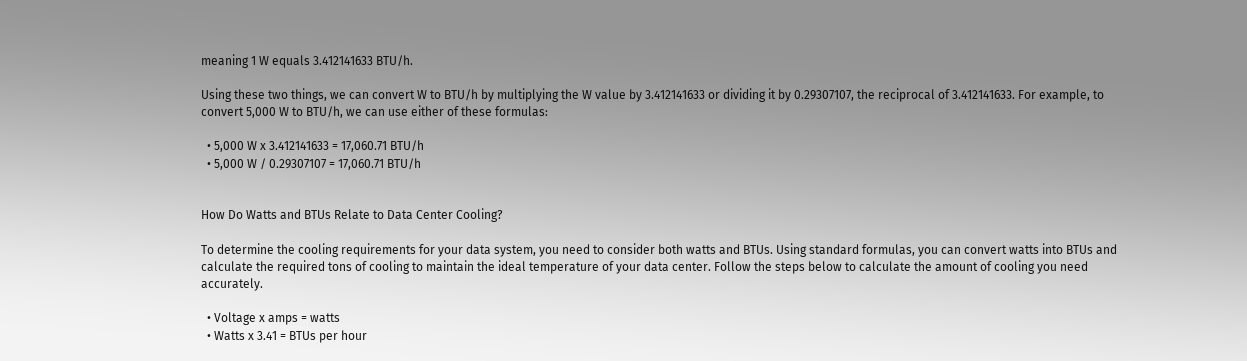meaning 1 W equals 3.412141633 BTU/h.

Using these two things, we can convert W to BTU/h by multiplying the W value by 3.412141633 or dividing it by 0.29307107, the reciprocal of 3.412141633. For example, to convert 5,000 W to BTU/h, we can use either of these formulas:

  • 5,000 W x 3.412141633 = 17,060.71 BTU/h
  • 5,000 W / 0.29307107 = 17,060.71 BTU/h


How Do Watts and BTUs Relate to Data Center Cooling?

To determine the cooling requirements for your data system, you need to consider both watts and BTUs. Using standard formulas, you can convert watts into BTUs and calculate the required tons of cooling to maintain the ideal temperature of your data center. Follow the steps below to calculate the amount of cooling you need accurately.

  • Voltage x amps = watts
  • Watts x 3.41 = BTUs per hour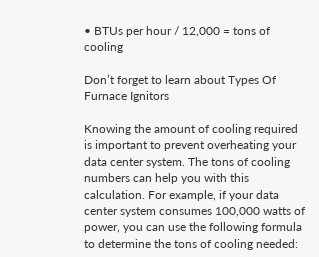• BTUs per hour / 12,000 = tons of cooling

Don’t forget to learn about Types Of Furnace Ignitors

Knowing the amount of cooling required is important to prevent overheating your data center system. The tons of cooling numbers can help you with this calculation. For example, if your data center system consumes 100,000 watts of power, you can use the following formula to determine the tons of cooling needed: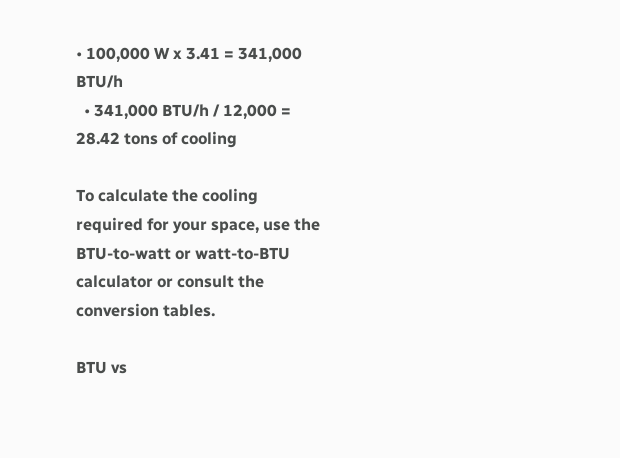• 100,000 W x 3.41 = 341,000 BTU/h
  • 341,000 BTU/h / 12,000 = 28.42 tons of cooling

To calculate the cooling required for your space, use the BTU-to-watt or watt-to-BTU calculator or consult the conversion tables.

BTU vs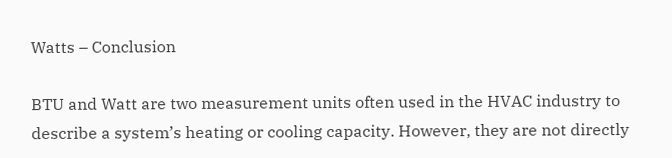Watts – Conclusion

BTU and Watt are two measurement units often used in the HVAC industry to describe a system’s heating or cooling capacity. However, they are not directly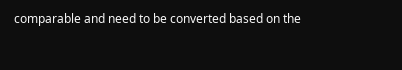comparable and need to be converted based on the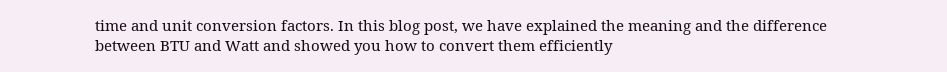time and unit conversion factors. In this blog post, we have explained the meaning and the difference between BTU and Watt and showed you how to convert them efficiently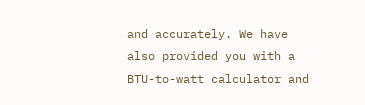and accurately. We have also provided you with a BTU-to-watt calculator and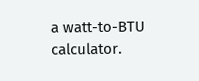a watt-to-BTU calculator.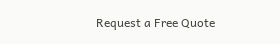Request a Free Quote